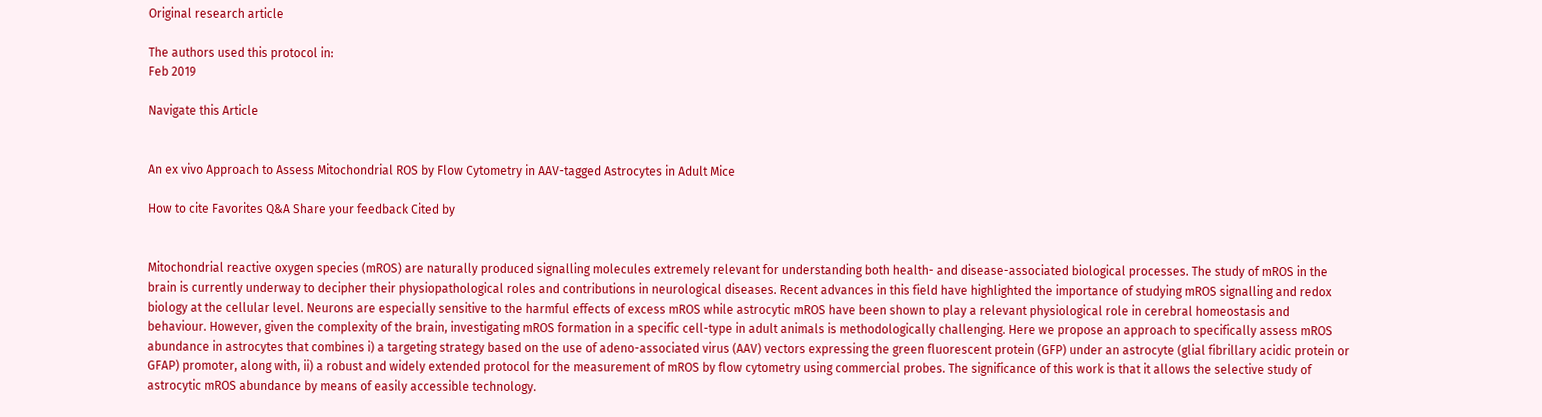Original research article

The authors used this protocol in:
Feb 2019

Navigate this Article


An ex vivo Approach to Assess Mitochondrial ROS by Flow Cytometry in AAV-tagged Astrocytes in Adult Mice

How to cite Favorites Q&A Share your feedback Cited by


Mitochondrial reactive oxygen species (mROS) are naturally produced signalling molecules extremely relevant for understanding both health- and disease-associated biological processes. The study of mROS in the brain is currently underway to decipher their physiopathological roles and contributions in neurological diseases. Recent advances in this field have highlighted the importance of studying mROS signalling and redox biology at the cellular level. Neurons are especially sensitive to the harmful effects of excess mROS while astrocytic mROS have been shown to play a relevant physiological role in cerebral homeostasis and behaviour. However, given the complexity of the brain, investigating mROS formation in a specific cell-type in adult animals is methodologically challenging. Here we propose an approach to specifically assess mROS abundance in astrocytes that combines i) a targeting strategy based on the use of adeno-associated virus (AAV) vectors expressing the green fluorescent protein (GFP) under an astrocyte (glial fibrillary acidic protein or GFAP) promoter, along with, ii) a robust and widely extended protocol for the measurement of mROS by flow cytometry using commercial probes. The significance of this work is that it allows the selective study of astrocytic mROS abundance by means of easily accessible technology.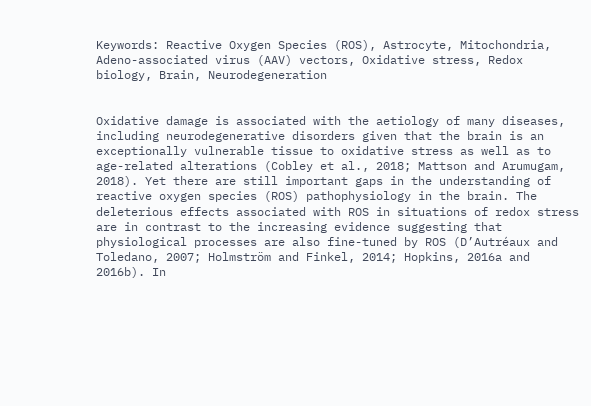Keywords: Reactive Oxygen Species (ROS), Astrocyte, Mitochondria, Adeno-associated virus (AAV) vectors, Oxidative stress, Redox biology, Brain, Neurodegeneration


Oxidative damage is associated with the aetiology of many diseases, including neurodegenerative disorders given that the brain is an exceptionally vulnerable tissue to oxidative stress as well as to age-related alterations (Cobley et al., 2018; Mattson and Arumugam, 2018). Yet there are still important gaps in the understanding of reactive oxygen species (ROS) pathophysiology in the brain. The deleterious effects associated with ROS in situations of redox stress are in contrast to the increasing evidence suggesting that physiological processes are also fine-tuned by ROS (D’Autréaux and Toledano, 2007; Holmström and Finkel, 2014; Hopkins, 2016a and 2016b). In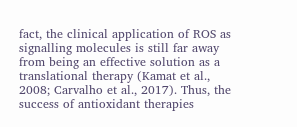fact, the clinical application of ROS as signalling molecules is still far away from being an effective solution as a translational therapy (Kamat et al., 2008; Carvalho et al., 2017). Thus, the success of antioxidant therapies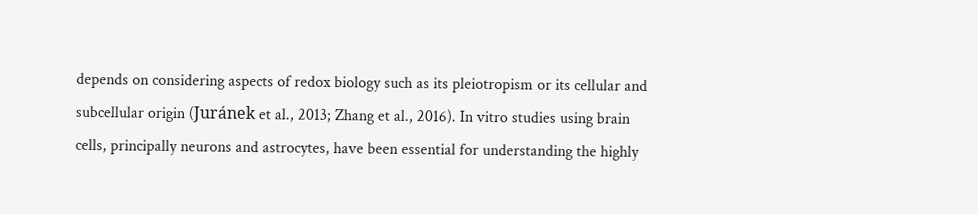depends on considering aspects of redox biology such as its pleiotropism or its cellular and subcellular origin (Juránek et al., 2013; Zhang et al., 2016). In vitro studies using brain cells, principally neurons and astrocytes, have been essential for understanding the highly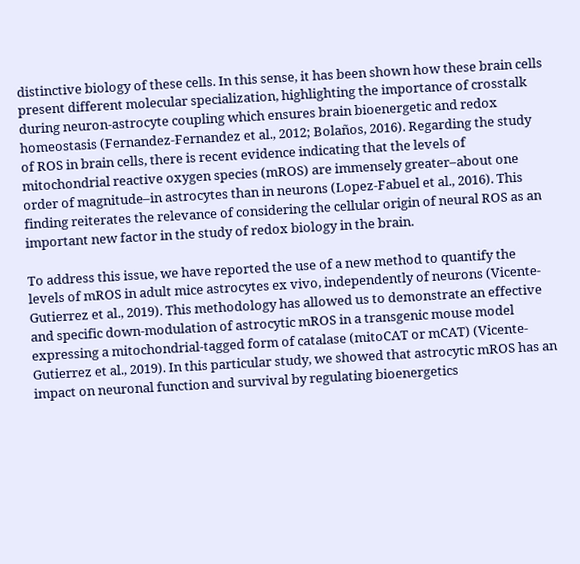distinctive biology of these cells. In this sense, it has been shown how these brain cells present different molecular specialization, highlighting the importance of crosstalk during neuron-astrocyte coupling which ensures brain bioenergetic and redox homeostasis (Fernandez‑Fernandez et al., 2012; Bolaños, 2016). Regarding the study of ROS in brain cells, there is recent evidence indicating that the levels of mitochondrial reactive oxygen species (mROS) are immensely greater–about one order of magnitude–in astrocytes than in neurons (Lopez-Fabuel et al., 2016). This finding reiterates the relevance of considering the cellular origin of neural ROS as an important new factor in the study of redox biology in the brain.

To address this issue, we have reported the use of a new method to quantify the levels of mROS in adult mice astrocytes ex vivo, independently of neurons (Vicente-Gutierrez et al., 2019). This methodology has allowed us to demonstrate an effective and specific down-modulation of astrocytic mROS in a transgenic mouse model expressing a mitochondrial-tagged form of catalase (mitoCAT or mCAT) (Vicente-Gutierrez et al., 2019). In this particular study, we showed that astrocytic mROS has an impact on neuronal function and survival by regulating bioenergetics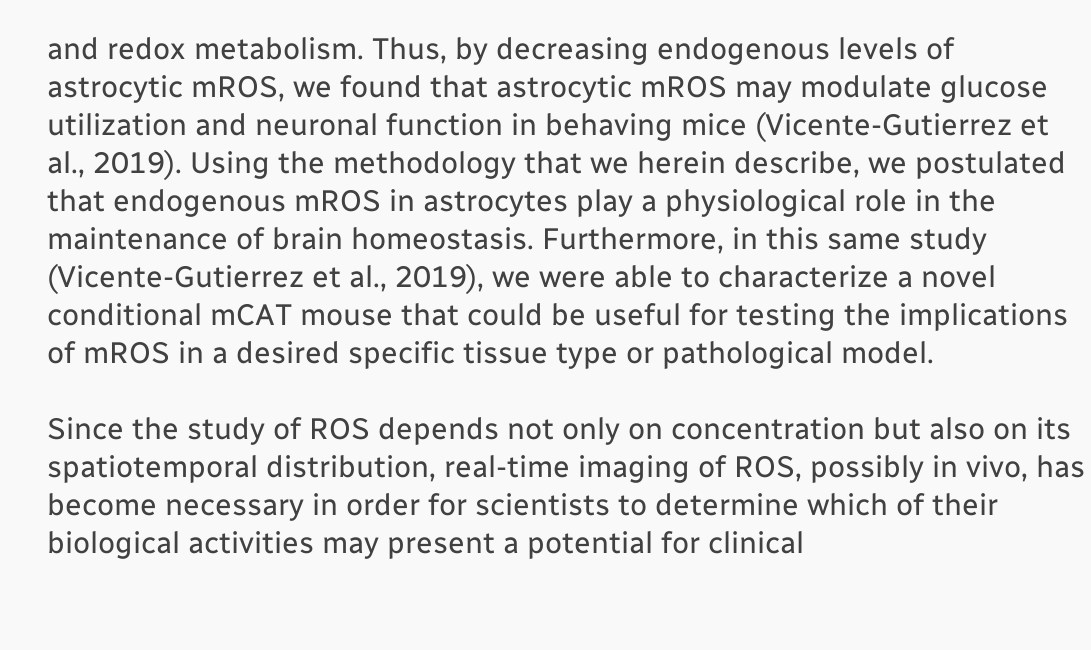and redox metabolism. Thus, by decreasing endogenous levels of astrocytic mROS, we found that astrocytic mROS may modulate glucose utilization and neuronal function in behaving mice (Vicente-Gutierrez et al., 2019). Using the methodology that we herein describe, we postulated that endogenous mROS in astrocytes play a physiological role in the maintenance of brain homeostasis. Furthermore, in this same study (Vicente-Gutierrez et al., 2019), we were able to characterize a novel conditional mCAT mouse that could be useful for testing the implications of mROS in a desired specific tissue type or pathological model.

Since the study of ROS depends not only on concentration but also on its spatiotemporal distribution, real-time imaging of ROS, possibly in vivo, has become necessary in order for scientists to determine which of their biological activities may present a potential for clinical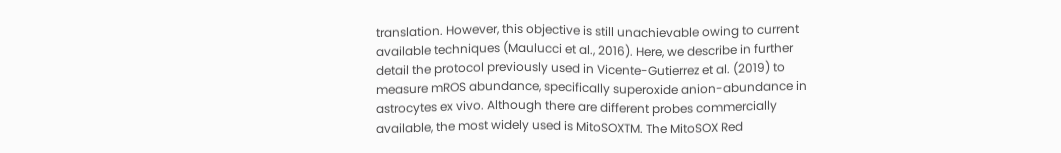translation. However, this objective is still unachievable owing to current available techniques (Maulucci et al., 2016). Here, we describe in further detail the protocol previously used in Vicente-Gutierrez et al. (2019) to measure mROS abundance, specifically superoxide anion-abundance in astrocytes ex vivo. Although there are different probes commercially available, the most widely used is MitoSOXTM. The MitoSOX Red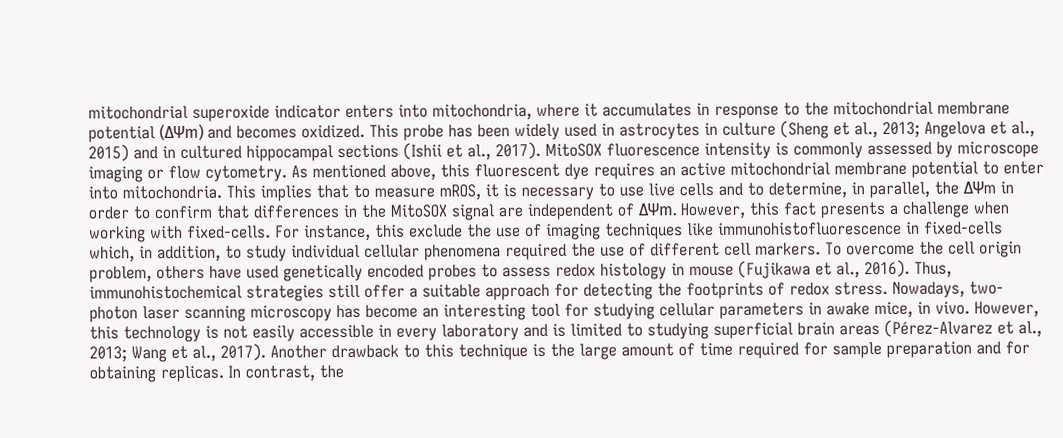mitochondrial superoxide indicator enters into mitochondria, where it accumulates in response to the mitochondrial membrane potential (ΔΨm) and becomes oxidized. This probe has been widely used in astrocytes in culture (Sheng et al., 2013; Angelova et al., 2015) and in cultured hippocampal sections (Ishii et al., 2017). MitoSOX fluorescence intensity is commonly assessed by microscope imaging or flow cytometry. As mentioned above, this fluorescent dye requires an active mitochondrial membrane potential to enter into mitochondria. This implies that to measure mROS, it is necessary to use live cells and to determine, in parallel, the ΔΨm in order to confirm that differences in the MitoSOX signal are independent of ΔΨm. However, this fact presents a challenge when working with fixed-cells. For instance, this exclude the use of imaging techniques like immunohistofluorescence in fixed-cells which, in addition, to study individual cellular phenomena required the use of different cell markers. To overcome the cell origin problem, others have used genetically encoded probes to assess redox histology in mouse (Fujikawa et al., 2016). Thus, immunohistochemical strategies still offer a suitable approach for detecting the footprints of redox stress. Nowadays, two-photon laser scanning microscopy has become an interesting tool for studying cellular parameters in awake mice, in vivo. However, this technology is not easily accessible in every laboratory and is limited to studying superficial brain areas (Pérez-Alvarez et al., 2013; Wang et al., 2017). Another drawback to this technique is the large amount of time required for sample preparation and for obtaining replicas. In contrast, the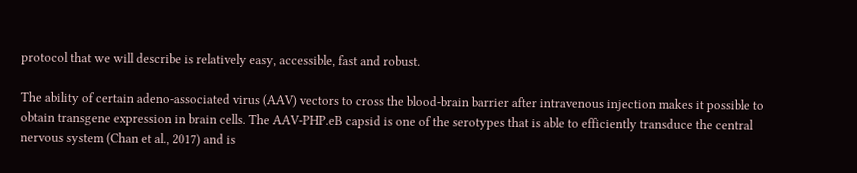protocol that we will describe is relatively easy, accessible, fast and robust.

The ability of certain adeno-associated virus (AAV) vectors to cross the blood-brain barrier after intravenous injection makes it possible to obtain transgene expression in brain cells. The AAV-PHP.eB capsid is one of the serotypes that is able to efficiently transduce the central nervous system (Chan et al., 2017) and is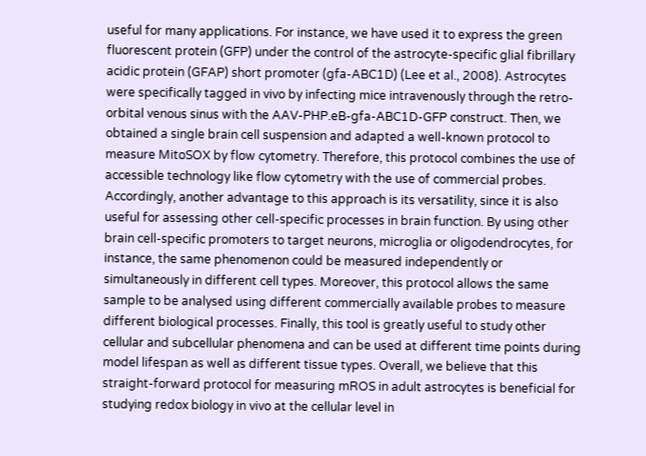useful for many applications. For instance, we have used it to express the green fluorescent protein (GFP) under the control of the astrocyte-specific glial fibrillary acidic protein (GFAP) short promoter (gfa-ABC1D) (Lee et al., 2008). Astrocytes were specifically tagged in vivo by infecting mice intravenously through the retro-orbital venous sinus with the AAV-PHP.eB-gfa-ABC1D-GFP construct. Then, we obtained a single brain cell suspension and adapted a well-known protocol to measure MitoSOX by flow cytometry. Therefore, this protocol combines the use of accessible technology like flow cytometry with the use of commercial probes. Accordingly, another advantage to this approach is its versatility, since it is also useful for assessing other cell-specific processes in brain function. By using other brain cell-specific promoters to target neurons, microglia or oligodendrocytes, for instance, the same phenomenon could be measured independently or simultaneously in different cell types. Moreover, this protocol allows the same sample to be analysed using different commercially available probes to measure different biological processes. Finally, this tool is greatly useful to study other cellular and subcellular phenomena and can be used at different time points during model lifespan as well as different tissue types. Overall, we believe that this straight-forward protocol for measuring mROS in adult astrocytes is beneficial for studying redox biology in vivo at the cellular level in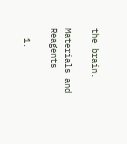the brain.

Materials and Reagents

  1.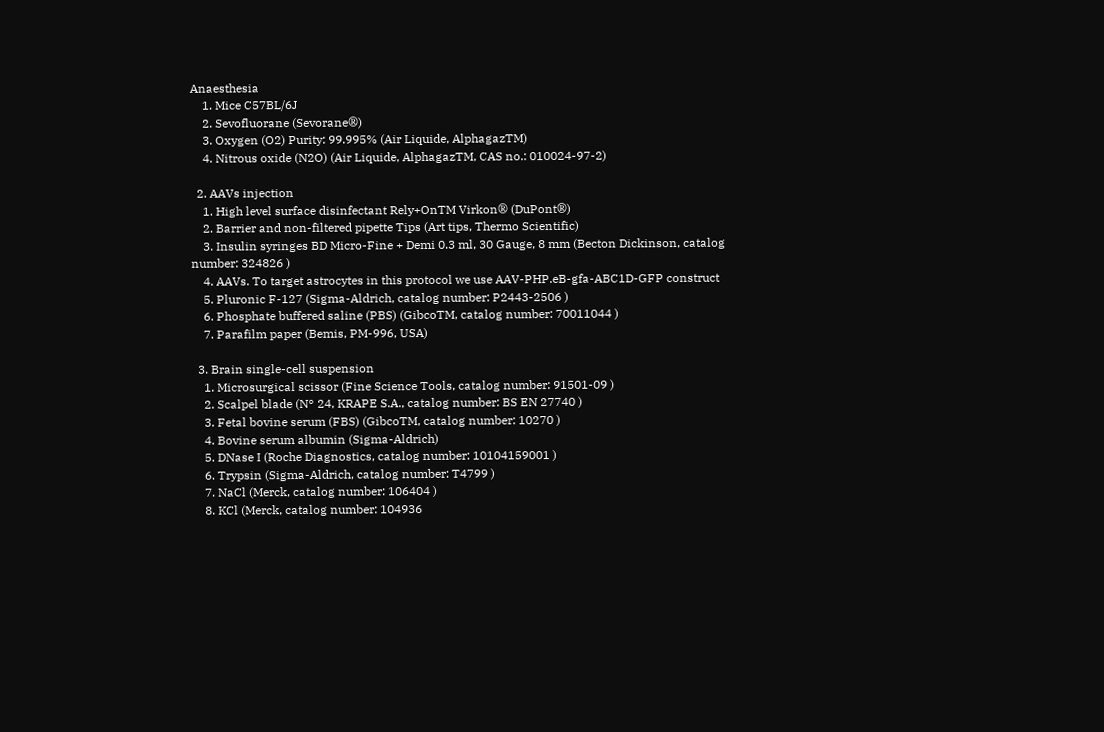Anaesthesia
    1. Mice C57BL/6J
    2. Sevofluorane (Sevorane®)
    3. Oxygen (O2) Purity: 99.995% (Air Liquide, AlphagazTM)
    4. Nitrous oxide (N2O) (Air Liquide, AlphagazTM, CAS no.: 010024-97-2)

  2. AAVs injection
    1. High level surface disinfectant Rely+OnTM Virkon® (DuPont®)
    2. Barrier and non-filtered pipette Tips (Art tips, Thermo Scientific)
    3. Insulin syringes BD Micro-Fine + Demi 0.3 ml, 30 Gauge, 8 mm (Becton Dickinson, catalog number: 324826 )
    4. AAVs. To target astrocytes in this protocol we use AAV-PHP.eB-gfa-ABC1D-GFP construct
    5. Pluronic F-127 (Sigma-Aldrich, catalog number: P2443-2506 )
    6. Phosphate buffered saline (PBS) (GibcoTM, catalog number: 70011044 )
    7. Parafilm paper (Bemis, PM-996, USA)

  3. Brain single-cell suspension
    1. Microsurgical scissor (Fine Science Tools, catalog number: 91501-09 )
    2. Scalpel blade (N° 24, KRAPE S.A., catalog number: BS EN 27740 )
    3. Fetal bovine serum (FBS) (GibcoTM, catalog number: 10270 )
    4. Bovine serum albumin (Sigma-Aldrich)
    5. DNase I (Roche Diagnostics, catalog number: 10104159001 )
    6. Trypsin (Sigma-Aldrich, catalog number: T4799 )
    7. NaCl (Merck, catalog number: 106404 )
    8. KCl (Merck, catalog number: 104936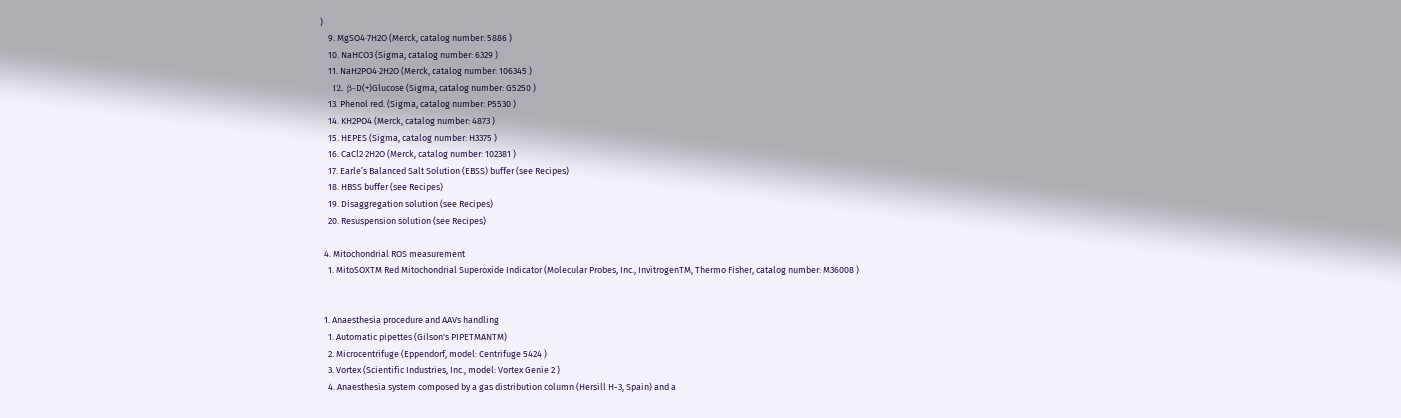)
    9. MgSO4·7H2O (Merck, catalog number: 5886 )
    10. NaHCO3 (Sigma, catalog number: 6329 )
    11. NaH2PO4·2H2O (Merck, catalog number: 106345 )
    12. β-D(+)Glucose (Sigma, catalog number: G5250 )
    13. Phenol red. (Sigma, catalog number: P5530 )
    14. KH2PO4 (Merck, catalog number: 4873 )
    15. HEPES (Sigma, catalog number: H3375 )
    16. CaCl2·2H2O (Merck, catalog number: 102381 )
    17. Earle’s Balanced Salt Solution (EBSS) buffer (see Recipes)
    18. HBSS buffer (see Recipes)
    19. Disaggregation solution (see Recipes)
    20. Resuspension solution (see Recipes)

  4. Mitochondrial ROS measurement
    1. MitoSOXTM Red Mitochondrial Superoxide Indicator (Molecular Probes, Inc., InvitrogenTM, Thermo Fisher, catalog number: M36008 )


  1. Anaesthesia procedure and AAVs handling
    1. Automatic pipettes (Gilson's PIPETMANTM)
    2. Microcentrifuge (Eppendorf, model: Centrifuge 5424 )
    3. Vortex (Scientific Industries, Inc., model: Vortex Genie 2 )
    4. Anaesthesia system composed by a gas distribution column (Hersill H-3, Spain) and a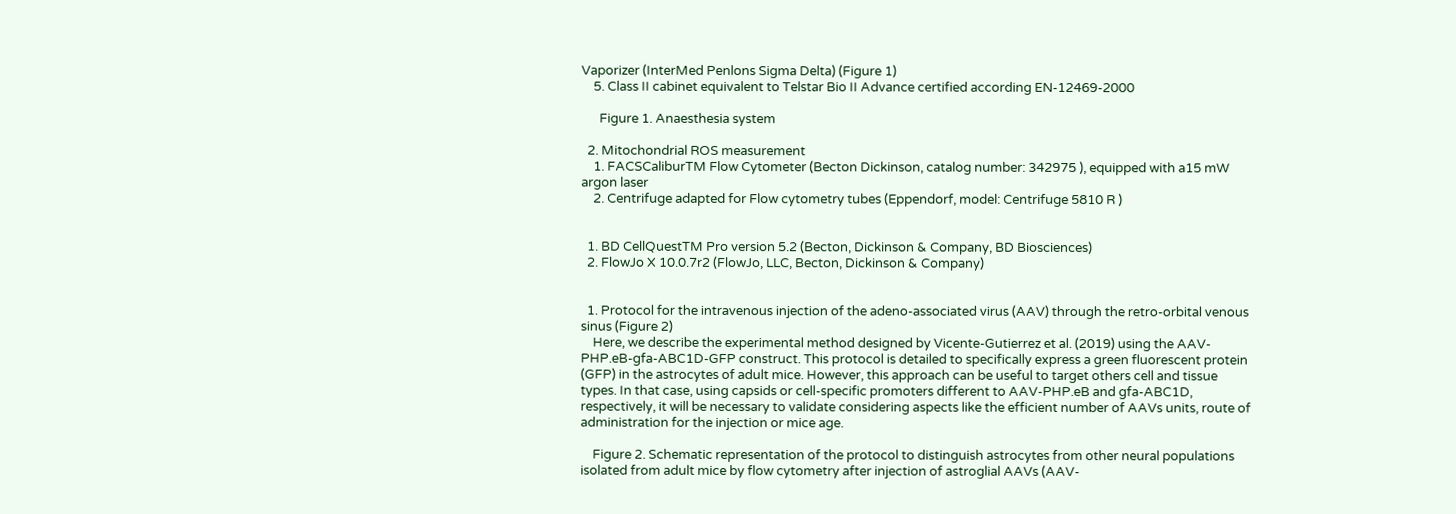Vaporizer (InterMed Penlons Sigma Delta) (Figure 1)
    5. Class II cabinet equivalent to Telstar Bio II Advance certified according EN-12469-2000

      Figure 1. Anaesthesia system

  2. Mitochondrial ROS measurement
    1. FACSCaliburTM Flow Cytometer (Becton Dickinson, catalog number: 342975 ), equipped with a15 mW argon laser
    2. Centrifuge adapted for Flow cytometry tubes (Eppendorf, model: Centrifuge 5810 R )


  1. BD CellQuestTM Pro version 5.2 (Becton, Dickinson & Company, BD Biosciences)
  2. FlowJo X 10.0.7r2 (FlowJo, LLC, Becton, Dickinson & Company)


  1. Protocol for the intravenous injection of the adeno-associated virus (AAV) through the retro-orbital venous sinus (Figure 2)
    Here, we describe the experimental method designed by Vicente-Gutierrez et al. (2019) using the AAV-PHP.eB-gfa-ABC1D-GFP construct. This protocol is detailed to specifically express a green fluorescent protein (GFP) in the astrocytes of adult mice. However, this approach can be useful to target others cell and tissue types. In that case, using capsids or cell-specific promoters different to AAV-PHP.eB and gfa-ABC1D, respectively, it will be necessary to validate considering aspects like the efficient number of AAVs units, route of administration for the injection or mice age.

    Figure 2. Schematic representation of the protocol to distinguish astrocytes from other neural populations isolated from adult mice by flow cytometry after injection of astroglial AAVs (AAV-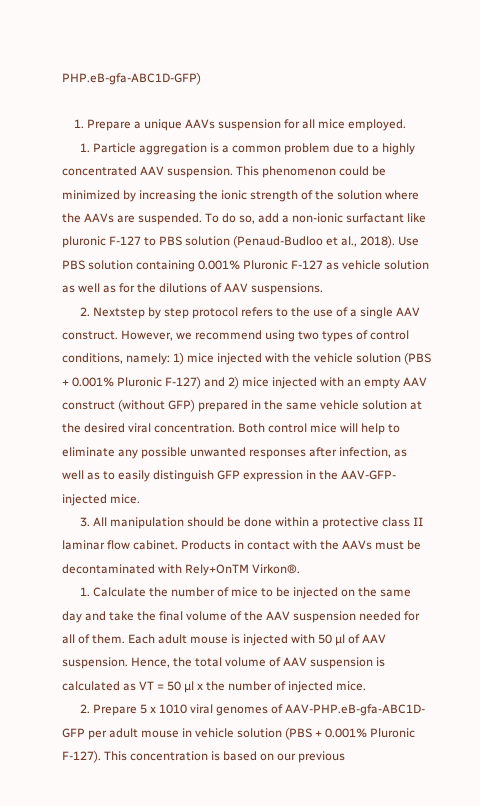PHP.eB-gfa-ABC1D-GFP)

    1. Prepare a unique AAVs suspension for all mice employed.
      1. Particle aggregation is a common problem due to a highly concentrated AAV suspension. This phenomenon could be minimized by increasing the ionic strength of the solution where the AAVs are suspended. To do so, add a non-ionic surfactant like pluronic F-127 to PBS solution (Penaud-Budloo et al., 2018). Use PBS solution containing 0.001% Pluronic F-127 as vehicle solution as well as for the dilutions of AAV suspensions.
      2. Nextstep by step protocol refers to the use of a single AAV construct. However, we recommend using two types of control conditions, namely: 1) mice injected with the vehicle solution (PBS + 0.001% Pluronic F-127) and 2) mice injected with an empty AAV construct (without GFP) prepared in the same vehicle solution at the desired viral concentration. Both control mice will help to eliminate any possible unwanted responses after infection, as well as to easily distinguish GFP expression in the AAV-GFP-injected mice.
      3. All manipulation should be done within a protective class II laminar flow cabinet. Products in contact with the AAVs must be decontaminated with Rely+OnTM Virkon®.
      1. Calculate the number of mice to be injected on the same day and take the final volume of the AAV suspension needed for all of them. Each adult mouse is injected with 50 µl of AAV suspension. Hence, the total volume of AAV suspension is calculated as VT = 50 µl x the number of injected mice.
      2. Prepare 5 x 1010 viral genomes of AAV-PHP.eB-gfa-ABC1D-GFP per adult mouse in vehicle solution (PBS + 0.001% Pluronic F-127). This concentration is based on our previous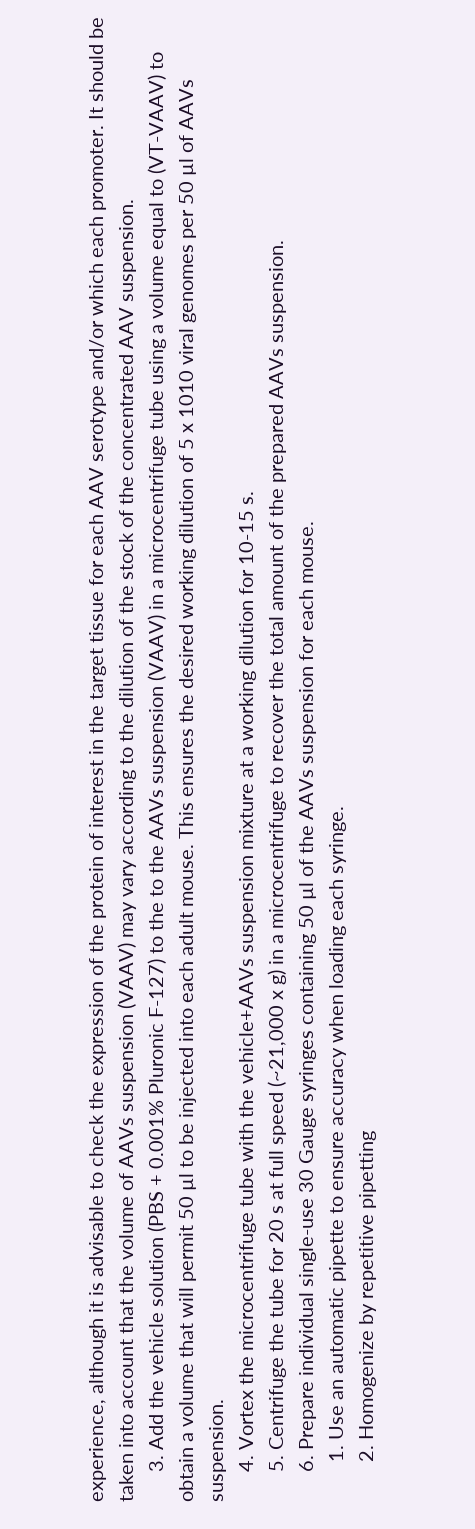experience, although it is advisable to check the expression of the protein of interest in the target tissue for each AAV serotype and/or which each promoter. It should be taken into account that the volume of AAVs suspension (VAAV) may vary according to the dilution of the stock of the concentrated AAV suspension.
      3. Add the vehicle solution (PBS + 0.001% Pluronic F-127) to the to the AAVs suspension (VAAV) in a microcentrifuge tube using a volume equal to (VT-VAAV) to obtain a volume that will permit 50 µl to be injected into each adult mouse. This ensures the desired working dilution of 5 x 1010 viral genomes per 50 µl of AAVs suspension.
      4. Vortex the microcentrifuge tube with the vehicle+AAVs suspension mixture at a working dilution for 10-15 s.
      5. Centrifuge the tube for 20 s at full speed (~21,000 x g) in a microcentrifuge to recover the total amount of the prepared AAVs suspension.
      6. Prepare individual single-use 30 Gauge syringes containing 50 µl of the AAVs suspension for each mouse.
        1. Use an automatic pipette to ensure accuracy when loading each syringe.
        2. Homogenize by repetitive pipetting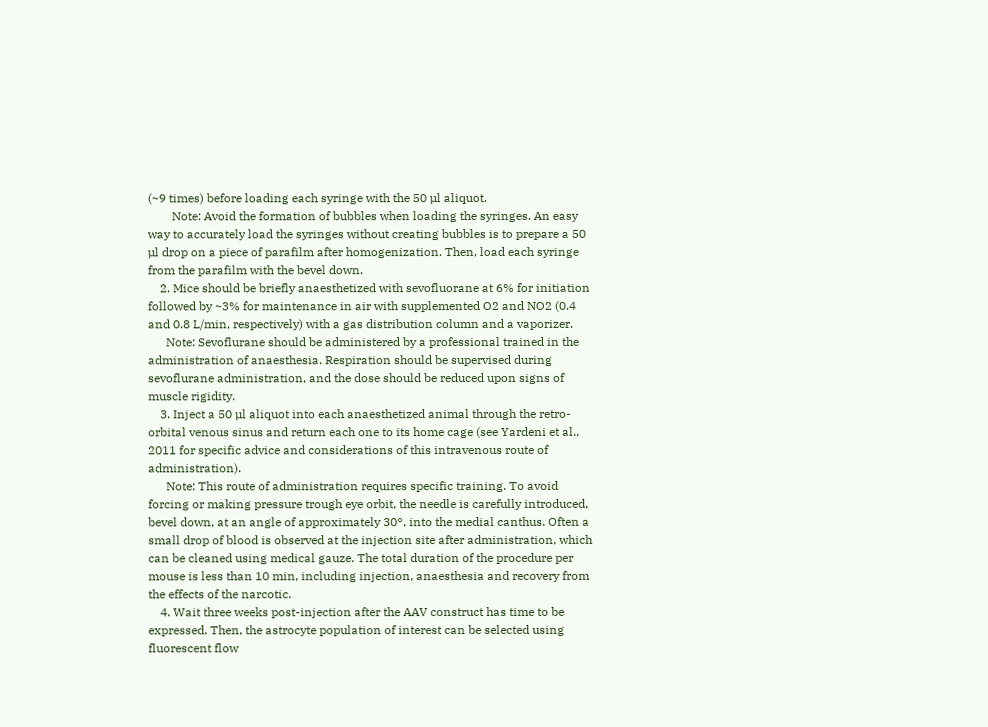(~9 times) before loading each syringe with the 50 µl aliquot.
        Note: Avoid the formation of bubbles when loading the syringes. An easy way to accurately load the syringes without creating bubbles is to prepare a 50 µl drop on a piece of parafilm after homogenization. Then, load each syringe from the parafilm with the bevel down.
    2. Mice should be briefly anaesthetized with sevofluorane at 6% for initiation followed by ~3% for maintenance in air with supplemented O2 and NO2 (0.4 and 0.8 L/min, respectively) with a gas distribution column and a vaporizer.
      Note: Sevoflurane should be administered by a professional trained in the administration of anaesthesia. Respiration should be supervised during sevoflurane administration, and the dose should be reduced upon signs of muscle rigidity.
    3. Inject a 50 µl aliquot into each anaesthetized animal through the retro-orbital venous sinus and return each one to its home cage (see Yardeni et al., 2011 for specific advice and considerations of this intravenous route of administration).
      Note: This route of administration requires specific training. To avoid forcing or making pressure trough eye orbit, the needle is carefully introduced, bevel down, at an angle of approximately 30°, into the medial canthus. Often a small drop of blood is observed at the injection site after administration, which can be cleaned using medical gauze. The total duration of the procedure per mouse is less than 10 min, including injection, anaesthesia and recovery from the effects of the narcotic.
    4. Wait three weeks post-injection after the AAV construct has time to be expressed. Then, the astrocyte population of interest can be selected using fluorescent flow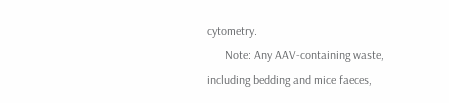cytometry.
      Note: Any AAV-containing waste, including bedding and mice faeces,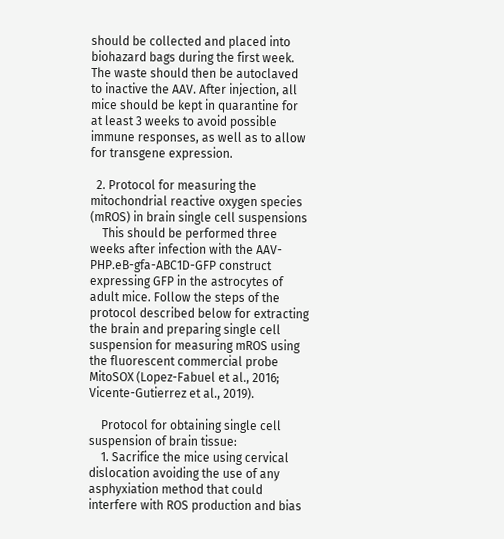should be collected and placed into biohazard bags during the first week. The waste should then be autoclaved to inactive the AAV. After injection, all mice should be kept in quarantine for at least 3 weeks to avoid possible immune responses, as well as to allow for transgene expression.

  2. Protocol for measuring the mitochondrial reactive oxygen species (mROS) in brain single cell suspensions
    This should be performed three weeks after infection with the AAV-PHP.eB-gfa-ABC1D-GFP construct expressing GFP in the astrocytes of adult mice. Follow the steps of the protocol described below for extracting the brain and preparing single cell suspension for measuring mROS using the fluorescent commercial probe MitoSOX (Lopez-Fabuel et al., 2016; Vicente-Gutierrez et al., 2019).

    Protocol for obtaining single cell suspension of brain tissue:
    1. Sacrifice the mice using cervical dislocation avoiding the use of any asphyxiation method that could interfere with ROS production and bias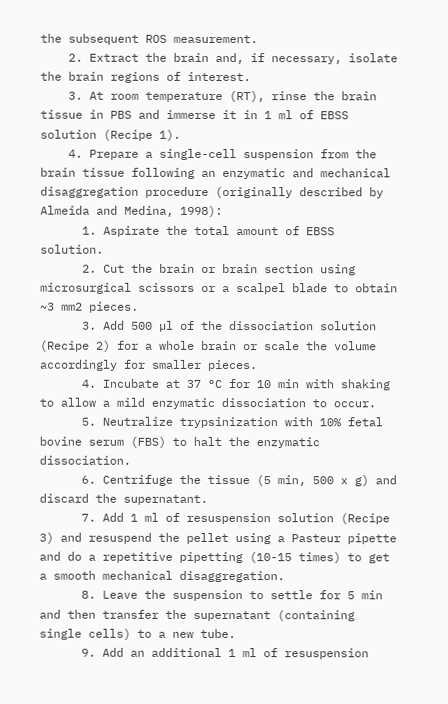the subsequent ROS measurement.
    2. Extract the brain and, if necessary, isolate the brain regions of interest.
    3. At room temperature (RT), rinse the brain tissue in PBS and immerse it in 1 ml of EBSS solution (Recipe 1).
    4. Prepare a single-cell suspension from the brain tissue following an enzymatic and mechanical disaggregation procedure (originally described by Almeida and Medina, 1998):
      1. Aspirate the total amount of EBSS solution.
      2. Cut the brain or brain section using microsurgical scissors or a scalpel blade to obtain ~3 mm2 pieces.
      3. Add 500 µl of the dissociation solution (Recipe 2) for a whole brain or scale the volume accordingly for smaller pieces.
      4. Incubate at 37 °C for 10 min with shaking to allow a mild enzymatic dissociation to occur.
      5. Neutralize trypsinization with 10% fetal bovine serum (FBS) to halt the enzymatic dissociation.
      6. Centrifuge the tissue (5 min, 500 x g) and discard the supernatant.
      7. Add 1 ml of resuspension solution (Recipe 3) and resuspend the pellet using a Pasteur pipette and do a repetitive pipetting (10-15 times) to get a smooth mechanical disaggregation.
      8. Leave the suspension to settle for 5 min and then transfer the supernatant (containing single cells) to a new tube.
      9. Add an additional 1 ml of resuspension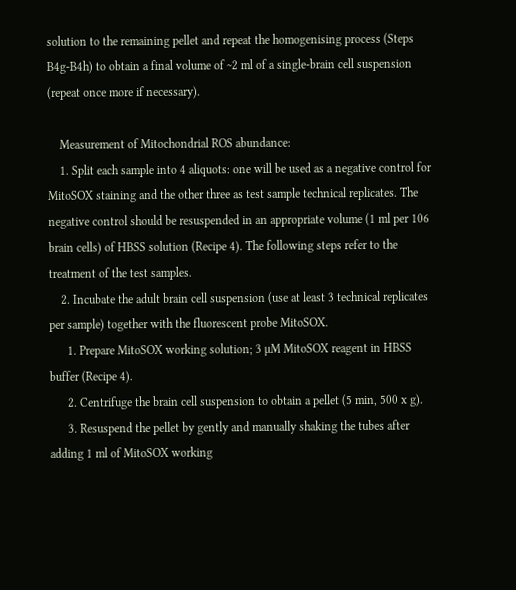solution to the remaining pellet and repeat the homogenising process (Steps B4g-B4h) to obtain a final volume of ~2 ml of a single-brain cell suspension (repeat once more if necessary).

    Measurement of Mitochondrial ROS abundance:
    1. Split each sample into 4 aliquots: one will be used as a negative control for MitoSOX staining and the other three as test sample technical replicates. The negative control should be resuspended in an appropriate volume (1 ml per 106 brain cells) of HBSS solution (Recipe 4). The following steps refer to the treatment of the test samples.
    2. Incubate the adult brain cell suspension (use at least 3 technical replicates per sample) together with the fluorescent probe MitoSOX.
      1. Prepare MitoSOX working solution; 3 µM MitoSOX reagent in HBSS buffer (Recipe 4).
      2. Centrifuge the brain cell suspension to obtain a pellet (5 min, 500 x g).
      3. Resuspend the pellet by gently and manually shaking the tubes after adding 1 ml of MitoSOX working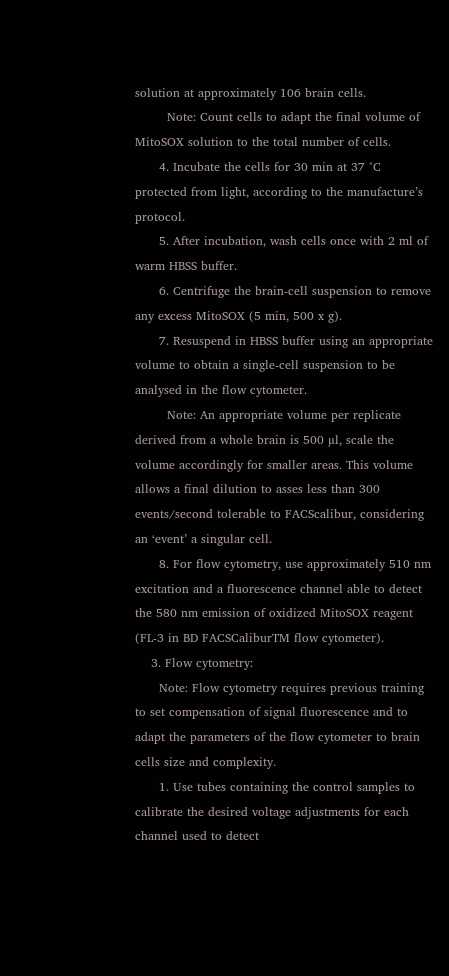solution at approximately 106 brain cells.
        Note: Count cells to adapt the final volume of MitoSOX solution to the total number of cells.
      4. Incubate the cells for 30 min at 37 °C protected from light, according to the manufacture’s protocol.
      5. After incubation, wash cells once with 2 ml of warm HBSS buffer.
      6. Centrifuge the brain-cell suspension to remove any excess MitoSOX (5 min, 500 x g).
      7. Resuspend in HBSS buffer using an appropriate volume to obtain a single-cell suspension to be analysed in the flow cytometer.
        Note: An appropriate volume per replicate derived from a whole brain is 500 µl, scale the volume accordingly for smaller areas. This volume allows a final dilution to asses less than 300 events/second tolerable to FACScalibur, considering an ‘event’ a singular cell.
      8. For flow cytometry, use approximately 510 nm excitation and a fluorescence channel able to detect the 580 nm emission of oxidized MitoSOX reagent (FL-3 in BD FACSCaliburTM flow cytometer).
    3. Flow cytometry:
      Note: Flow cytometry requires previous training to set compensation of signal fluorescence and to adapt the parameters of the flow cytometer to brain cells size and complexity.
      1. Use tubes containing the control samples to calibrate the desired voltage adjustments for each channel used to detect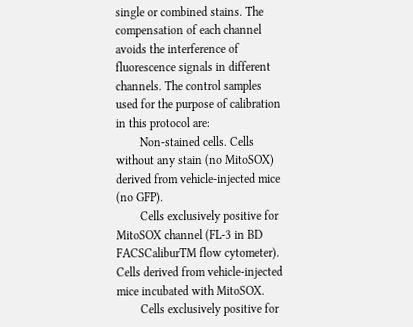single or combined stains. The compensation of each channel avoids the interference of fluorescence signals in different channels. The control samples used for the purpose of calibration in this protocol are:
        Non-stained cells. Cells without any stain (no MitoSOX) derived from vehicle-injected mice (no GFP).
        Cells exclusively positive for MitoSOX channel (FL-3 in BD FACSCaliburTM flow cytometer). Cells derived from vehicle-injected mice incubated with MitoSOX.
        Cells exclusively positive for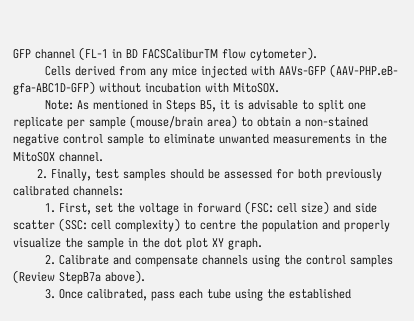GFP channel (FL-1 in BD FACSCaliburTM flow cytometer).
        Cells derived from any mice injected with AAVs-GFP (AAV-PHP.eB-gfa-ABC1D-GFP) without incubation with MitoSOX.
        Note: As mentioned in Steps B5, it is advisable to split one replicate per sample (mouse/brain area) to obtain a non-stained negative control sample to eliminate unwanted measurements in the MitoSOX channel.
      2. Finally, test samples should be assessed for both previously calibrated channels:
        1. First, set the voltage in forward (FSC: cell size) and side scatter (SSC: cell complexity) to centre the population and properly visualize the sample in the dot plot XY graph.
        2. Calibrate and compensate channels using the control samples (Review StepB7a above).
        3. Once calibrated, pass each tube using the established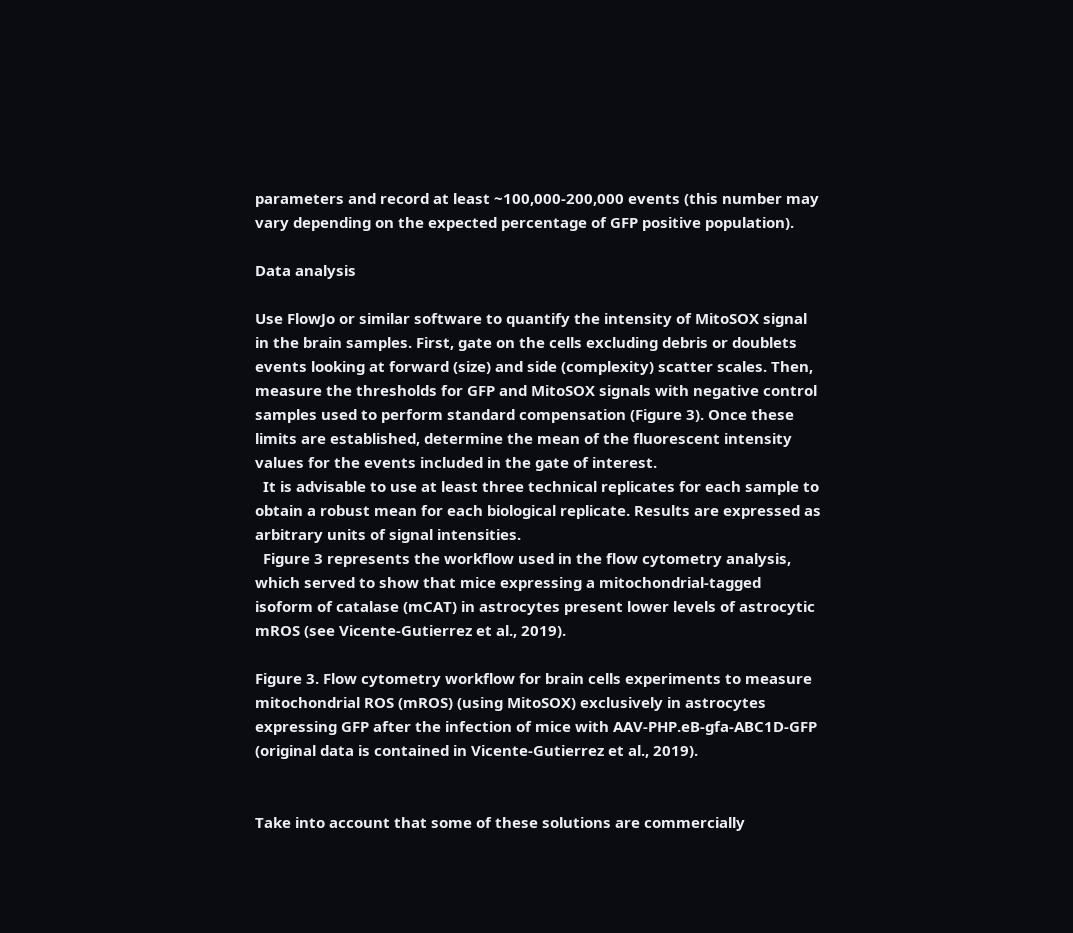parameters and record at least ~100,000-200,000 events (this number may vary depending on the expected percentage of GFP positive population).

Data analysis

Use FlowJo or similar software to quantify the intensity of MitoSOX signal in the brain samples. First, gate on the cells excluding debris or doublets events looking at forward (size) and side (complexity) scatter scales. Then, measure the thresholds for GFP and MitoSOX signals with negative control samples used to perform standard compensation (Figure 3). Once these limits are established, determine the mean of the fluorescent intensity values for the events included in the gate of interest.
  It is advisable to use at least three technical replicates for each sample to obtain a robust mean for each biological replicate. Results are expressed as arbitrary units of signal intensities.
  Figure 3 represents the workflow used in the flow cytometry analysis, which served to show that mice expressing a mitochondrial-tagged isoform of catalase (mCAT) in astrocytes present lower levels of astrocytic mROS (see Vicente-Gutierrez et al., 2019).

Figure 3. Flow cytometry workflow for brain cells experiments to measure mitochondrial ROS (mROS) (using MitoSOX) exclusively in astrocytes expressing GFP after the infection of mice with AAV-PHP.eB-gfa-ABC1D-GFP (original data is contained in Vicente-Gutierrez et al., 2019).


Take into account that some of these solutions are commercially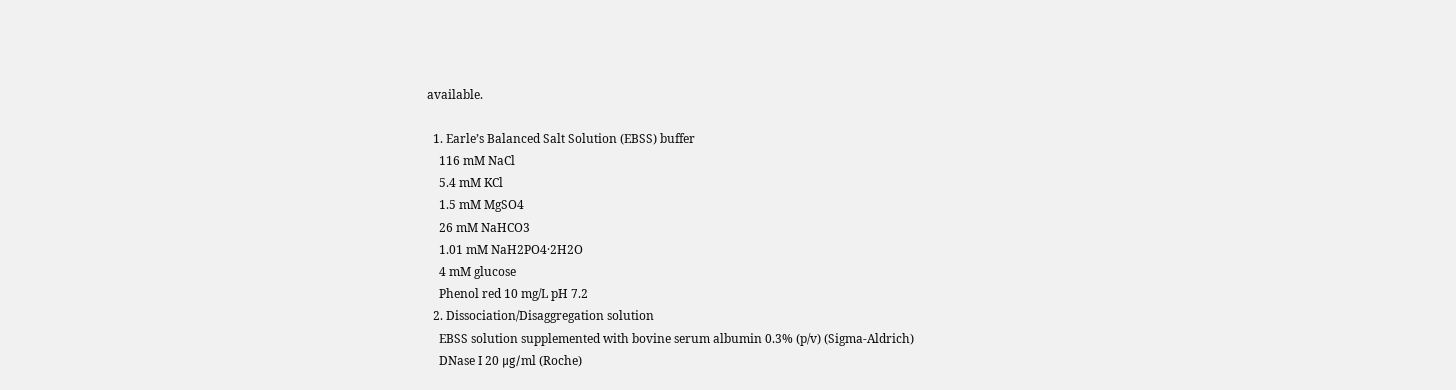available.

  1. Earle’s Balanced Salt Solution (EBSS) buffer
    116 mM NaCl
    5.4 mM KCl
    1.5 mM MgSO4
    26 mM NaHCO3
    1.01 mM NaH2PO4·2H2O
    4 mM glucose
    Phenol red 10 mg/L pH 7.2
  2. Dissociation/Disaggregation solution
    EBSS solution supplemented with bovine serum albumin 0.3% (p/v) (Sigma-Aldrich)
    DNase I 20 μg/ml (Roche)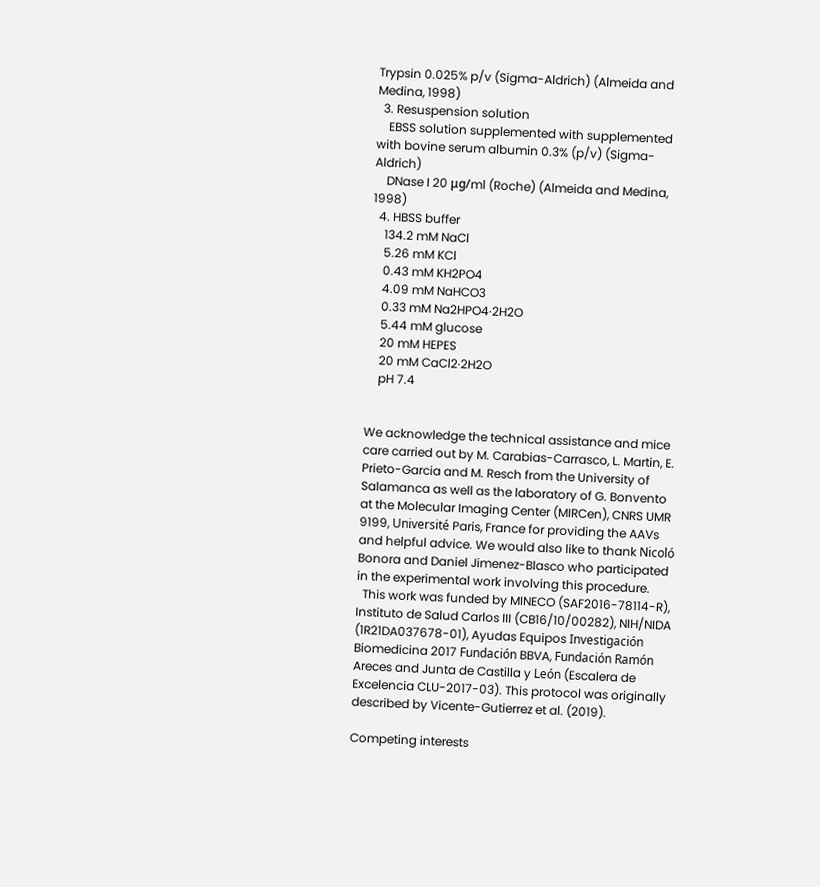Trypsin 0.025% p/v (Sigma-Aldrich) (Almeida and Medina, 1998)
  3. Resuspension solution
    EBSS solution supplemented with supplemented with bovine serum albumin 0.3% (p/v) (Sigma-Aldrich)
    DNase I 20 μg/ml (Roche) (Almeida and Medina, 1998)
  4. HBSS buffer
    134.2 mM NaCl
    5.26 mM KCl
    0.43 mM KH2PO4
    4.09 mM NaHCO3
    0.33 mM Na2HPO4·2H2O
    5.44 mM glucose
    20 mM HEPES
    20 mM CaCl2·2H2O
    pH 7.4


We acknowledge the technical assistance and mice care carried out by M. Carabias-Carrasco, L. Martin, E. Prieto-Garcia and M. Resch from the University of Salamanca as well as the laboratory of G. Bonvento at the Molecular Imaging Center (MIRCen), CNRS UMR 9199, Université Paris, France for providing the AAVs and helpful advice. We would also like to thank Nicoló Bonora and Daniel Jimenez-Blasco who participated in the experimental work involving this procedure.
  This work was funded by MINECO (SAF2016-78114-R), Instituto de Salud Carlos III (CB16/10/00282), NIH/NIDA (1R21DA037678-01), Ayudas Equipos Investigación Biomedicina 2017 Fundación BBVA, Fundación Ramón Areces and Junta de Castilla y León (Escalera de Excelencia CLU-2017-03). This protocol was originally described by Vicente-Gutierrez et al. (2019).

Competing interests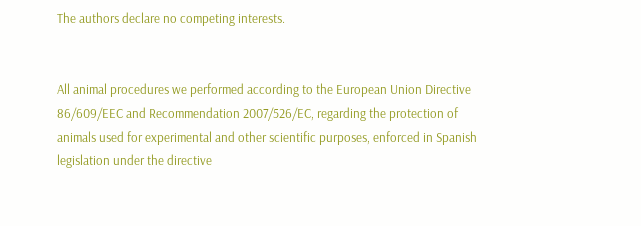The authors declare no competing interests.


All animal procedures we performed according to the European Union Directive 86/609/EEC and Recommendation 2007/526/EC, regarding the protection of animals used for experimental and other scientific purposes, enforced in Spanish legislation under the directive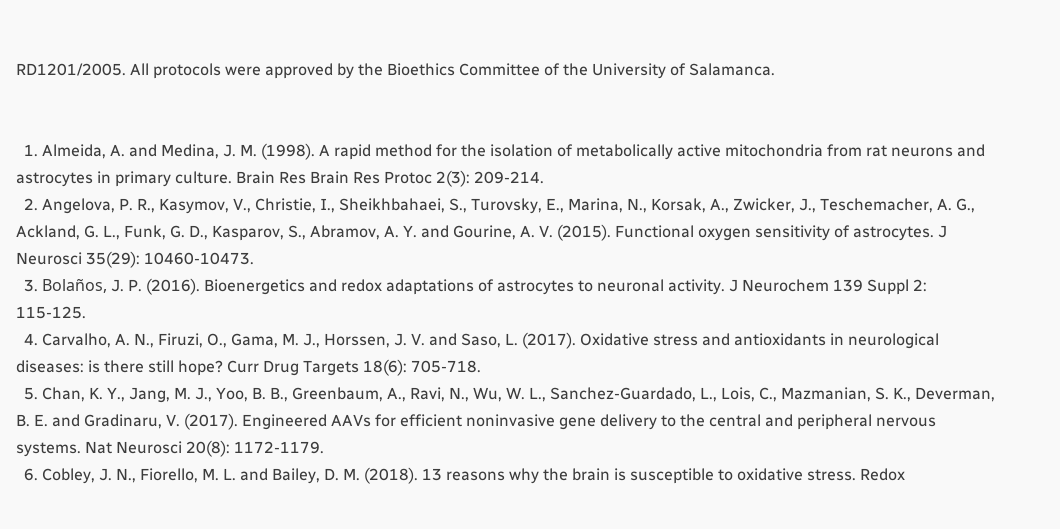RD1201/2005. All protocols were approved by the Bioethics Committee of the University of Salamanca.


  1. Almeida, A. and Medina, J. M. (1998). A rapid method for the isolation of metabolically active mitochondria from rat neurons and astrocytes in primary culture. Brain Res Brain Res Protoc 2(3): 209-214.
  2. Angelova, P. R., Kasymov, V., Christie, I., Sheikhbahaei, S., Turovsky, E., Marina, N., Korsak, A., Zwicker, J., Teschemacher, A. G., Ackland, G. L., Funk, G. D., Kasparov, S., Abramov, A. Y. and Gourine, A. V. (2015). Functional oxygen sensitivity of astrocytes. J Neurosci 35(29): 10460-10473.
  3. Bolaños, J. P. (2016). Bioenergetics and redox adaptations of astrocytes to neuronal activity. J Neurochem 139 Suppl 2: 115-125.
  4. Carvalho, A. N., Firuzi, O., Gama, M. J., Horssen, J. V. and Saso, L. (2017). Oxidative stress and antioxidants in neurological diseases: is there still hope? Curr Drug Targets 18(6): 705-718.
  5. Chan, K. Y., Jang, M. J., Yoo, B. B., Greenbaum, A., Ravi, N., Wu, W. L., Sanchez-Guardado, L., Lois, C., Mazmanian, S. K., Deverman, B. E. and Gradinaru, V. (2017). Engineered AAVs for efficient noninvasive gene delivery to the central and peripheral nervous systems. Nat Neurosci 20(8): 1172-1179.
  6. Cobley, J. N., Fiorello, M. L. and Bailey, D. M. (2018). 13 reasons why the brain is susceptible to oxidative stress. Redox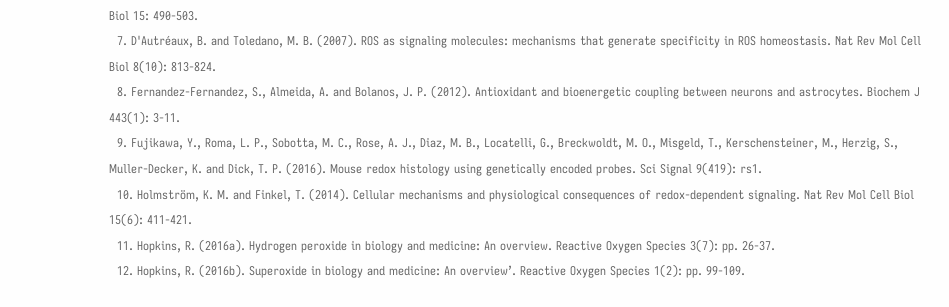Biol 15: 490-503.
  7. D'Autréaux, B. and Toledano, M. B. (2007). ROS as signaling molecules: mechanisms that generate specificity in ROS homeostasis. Nat Rev Mol Cell Biol 8(10): 813-824.
  8. Fernandez-Fernandez, S., Almeida, A. and Bolanos, J. P. (2012). Antioxidant and bioenergetic coupling between neurons and astrocytes. Biochem J 443(1): 3-11.
  9. Fujikawa, Y., Roma, L. P., Sobotta, M. C., Rose, A. J., Diaz, M. B., Locatelli, G., Breckwoldt, M. O., Misgeld, T., Kerschensteiner, M., Herzig, S., Muller-Decker, K. and Dick, T. P. (2016). Mouse redox histology using genetically encoded probes. Sci Signal 9(419): rs1.
  10. Holmström, K. M. and Finkel, T. (2014). Cellular mechanisms and physiological consequences of redox-dependent signaling. Nat Rev Mol Cell Biol 15(6): 411-421.
  11. Hopkins, R. (2016a). Hydrogen peroxide in biology and medicine: An overview. Reactive Oxygen Species 3(7): pp. 26-37.
  12. Hopkins, R. (2016b). Superoxide in biology and medicine: An overview’. Reactive Oxygen Species 1(2): pp. 99-109.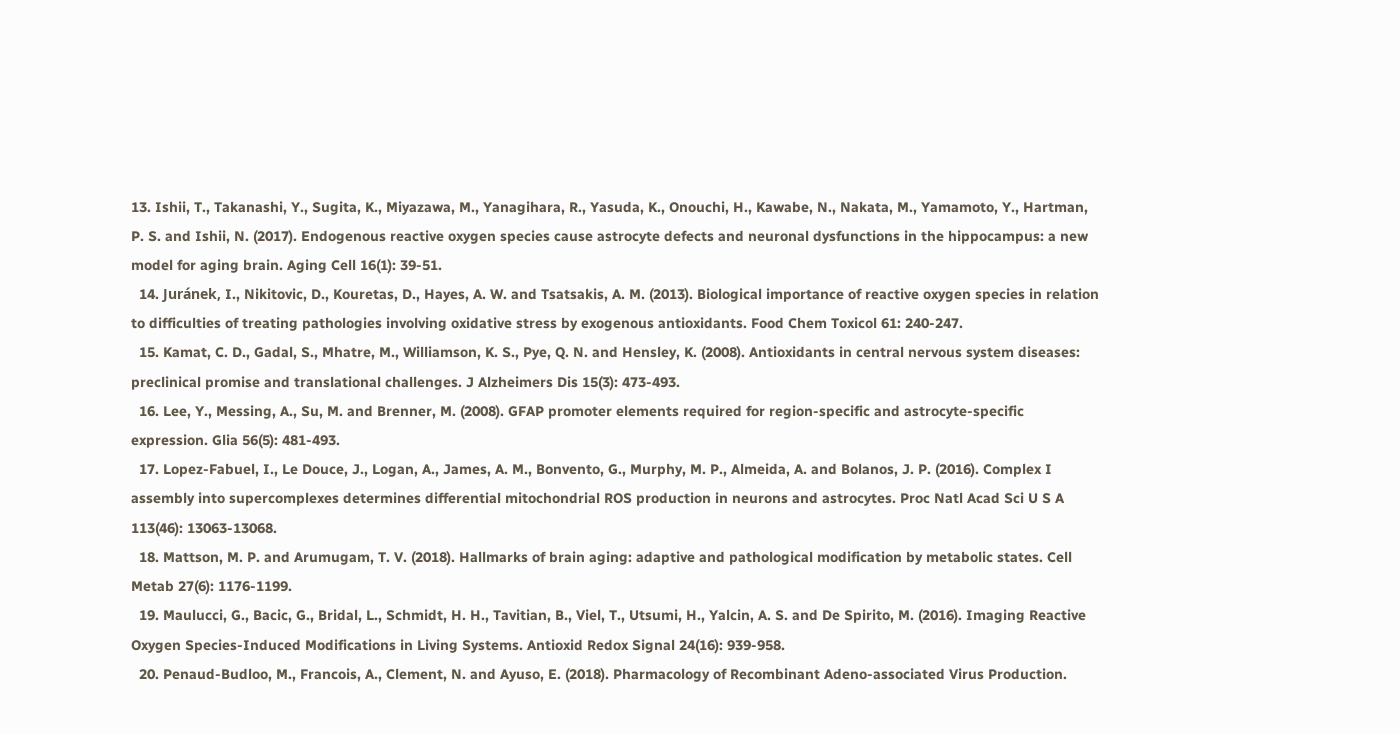13. Ishii, T., Takanashi, Y., Sugita, K., Miyazawa, M., Yanagihara, R., Yasuda, K., Onouchi, H., Kawabe, N., Nakata, M., Yamamoto, Y., Hartman, P. S. and Ishii, N. (2017). Endogenous reactive oxygen species cause astrocyte defects and neuronal dysfunctions in the hippocampus: a new model for aging brain. Aging Cell 16(1): 39-51.
  14. Juránek, I., Nikitovic, D., Kouretas, D., Hayes, A. W. and Tsatsakis, A. M. (2013). Biological importance of reactive oxygen species in relation to difficulties of treating pathologies involving oxidative stress by exogenous antioxidants. Food Chem Toxicol 61: 240-247.
  15. Kamat, C. D., Gadal, S., Mhatre, M., Williamson, K. S., Pye, Q. N. and Hensley, K. (2008). Antioxidants in central nervous system diseases: preclinical promise and translational challenges. J Alzheimers Dis 15(3): 473-493.
  16. Lee, Y., Messing, A., Su, M. and Brenner, M. (2008). GFAP promoter elements required for region-specific and astrocyte-specific expression. Glia 56(5): 481-493.
  17. Lopez-Fabuel, I., Le Douce, J., Logan, A., James, A. M., Bonvento, G., Murphy, M. P., Almeida, A. and Bolanos, J. P. (2016). Complex I assembly into supercomplexes determines differential mitochondrial ROS production in neurons and astrocytes. Proc Natl Acad Sci U S A 113(46): 13063-13068.
  18. Mattson, M. P. and Arumugam, T. V. (2018). Hallmarks of brain aging: adaptive and pathological modification by metabolic states. Cell Metab 27(6): 1176-1199.
  19. Maulucci, G., Bacic, G., Bridal, L., Schmidt, H. H., Tavitian, B., Viel, T., Utsumi, H., Yalcin, A. S. and De Spirito, M. (2016). Imaging Reactive Oxygen Species-Induced Modifications in Living Systems. Antioxid Redox Signal 24(16): 939-958.
  20. Penaud-Budloo, M., Francois, A., Clement, N. and Ayuso, E. (2018). Pharmacology of Recombinant Adeno-associated Virus Production.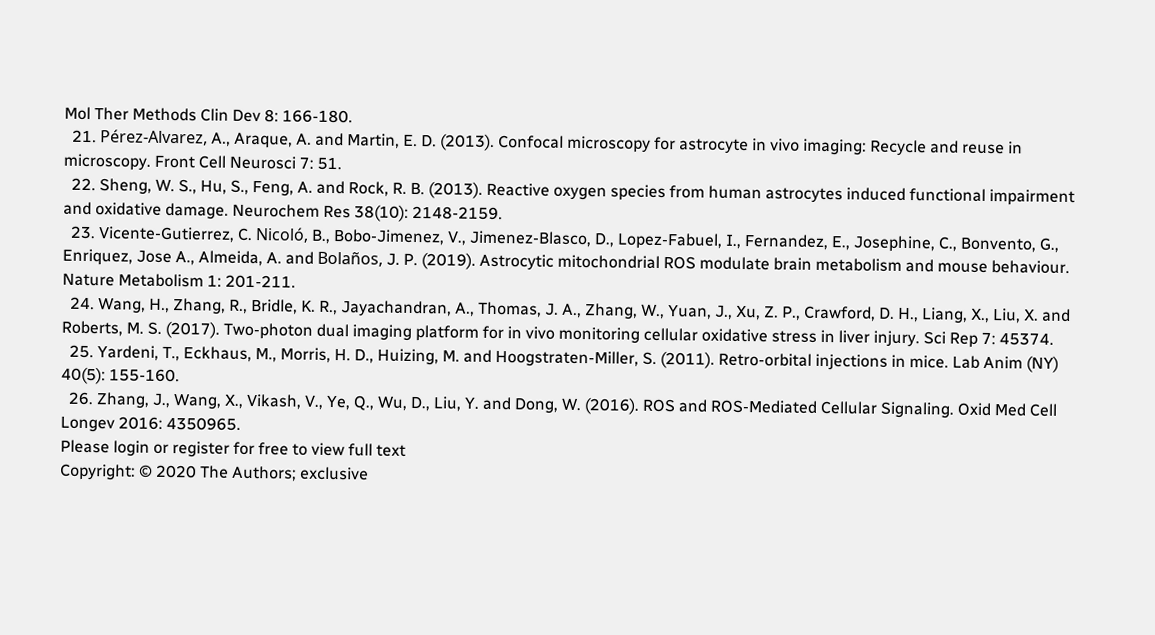Mol Ther Methods Clin Dev 8: 166-180.
  21. Pérez-Alvarez, A., Araque, A. and Martin, E. D. (2013). Confocal microscopy for astrocyte in vivo imaging: Recycle and reuse in microscopy. Front Cell Neurosci 7: 51.
  22. Sheng, W. S., Hu, S., Feng, A. and Rock, R. B. (2013). Reactive oxygen species from human astrocytes induced functional impairment and oxidative damage. Neurochem Res 38(10): 2148-2159.
  23. Vicente-Gutierrez, C. Nicoló, B., Bobo-Jimenez, V., Jimenez-Blasco, D., Lopez-Fabuel, I., Fernandez, E., Josephine, C., Bonvento, G., Enriquez, Jose A., Almeida, A. and Bolaños, J. P. (2019). Astrocytic mitochondrial ROS modulate brain metabolism and mouse behaviour. Nature Metabolism 1: 201-211.
  24. Wang, H., Zhang, R., Bridle, K. R., Jayachandran, A., Thomas, J. A., Zhang, W., Yuan, J., Xu, Z. P., Crawford, D. H., Liang, X., Liu, X. and Roberts, M. S. (2017). Two-photon dual imaging platform for in vivo monitoring cellular oxidative stress in liver injury. Sci Rep 7: 45374.
  25. Yardeni, T., Eckhaus, M., Morris, H. D., Huizing, M. and Hoogstraten-Miller, S. (2011). Retro-orbital injections in mice. Lab Anim (NY) 40(5): 155-160.
  26. Zhang, J., Wang, X., Vikash, V., Ye, Q., Wu, D., Liu, Y. and Dong, W. (2016). ROS and ROS-Mediated Cellular Signaling. Oxid Med Cell Longev 2016: 4350965.
Please login or register for free to view full text
Copyright: © 2020 The Authors; exclusive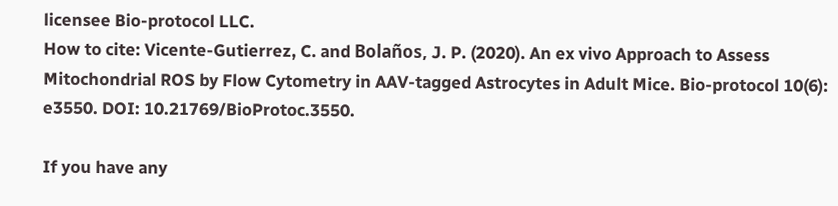licensee Bio-protocol LLC.
How to cite: Vicente-Gutierrez, C. and Bolaños, J. P. (2020). An ex vivo Approach to Assess Mitochondrial ROS by Flow Cytometry in AAV-tagged Astrocytes in Adult Mice. Bio-protocol 10(6): e3550. DOI: 10.21769/BioProtoc.3550.

If you have any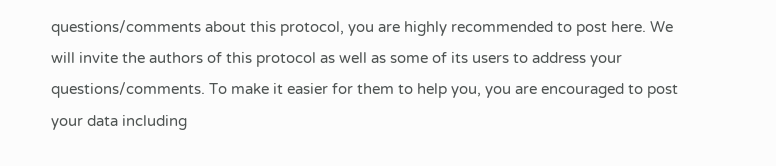questions/comments about this protocol, you are highly recommended to post here. We will invite the authors of this protocol as well as some of its users to address your questions/comments. To make it easier for them to help you, you are encouraged to post your data including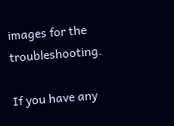images for the troubleshooting.

If you have any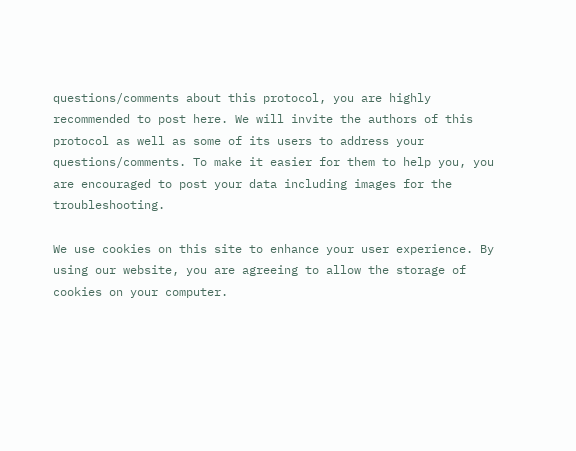questions/comments about this protocol, you are highly recommended to post here. We will invite the authors of this protocol as well as some of its users to address your questions/comments. To make it easier for them to help you, you are encouraged to post your data including images for the troubleshooting.

We use cookies on this site to enhance your user experience. By using our website, you are agreeing to allow the storage of cookies on your computer.